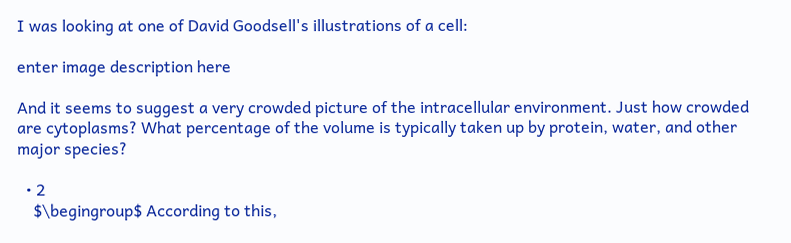I was looking at one of David Goodsell's illustrations of a cell:

enter image description here

And it seems to suggest a very crowded picture of the intracellular environment. Just how crowded are cytoplasms? What percentage of the volume is typically taken up by protein, water, and other major species?

  • 2
    $\begingroup$ According to this,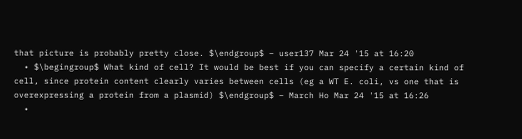that picture is probably pretty close. $\endgroup$ – user137 Mar 24 '15 at 16:20
  • $\begingroup$ What kind of cell? It would be best if you can specify a certain kind of cell, since protein content clearly varies between cells (eg a WT E. coli, vs one that is overexpressing a protein from a plasmid) $\endgroup$ – March Ho Mar 24 '15 at 16:26
  •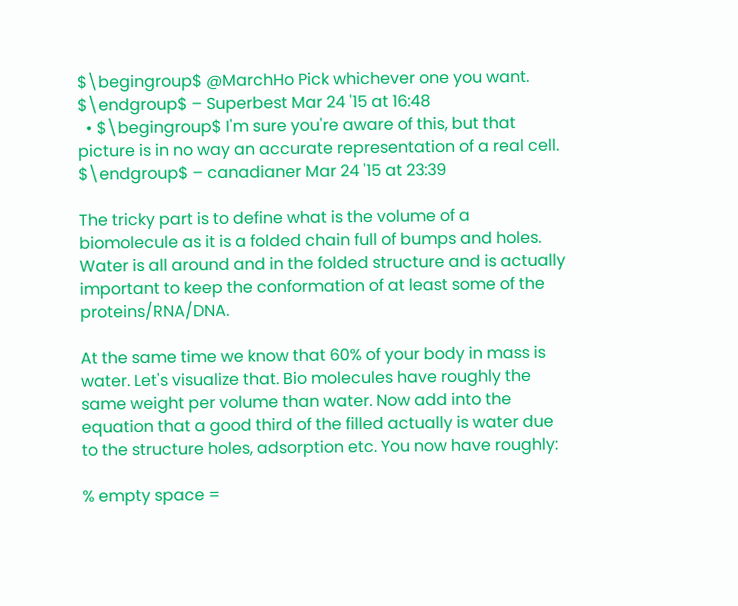$\begingroup$ @MarchHo Pick whichever one you want. $\endgroup$ – Superbest Mar 24 '15 at 16:48
  • $\begingroup$ I'm sure you're aware of this, but that picture is in no way an accurate representation of a real cell. $\endgroup$ – canadianer Mar 24 '15 at 23:39

The tricky part is to define what is the volume of a biomolecule as it is a folded chain full of bumps and holes. Water is all around and in the folded structure and is actually important to keep the conformation of at least some of the proteins/RNA/DNA.

At the same time we know that 60% of your body in mass is water. Let's visualize that. Bio molecules have roughly the same weight per volume than water. Now add into the equation that a good third of the filled actually is water due to the structure holes, adsorption etc. You now have roughly:

% empty space =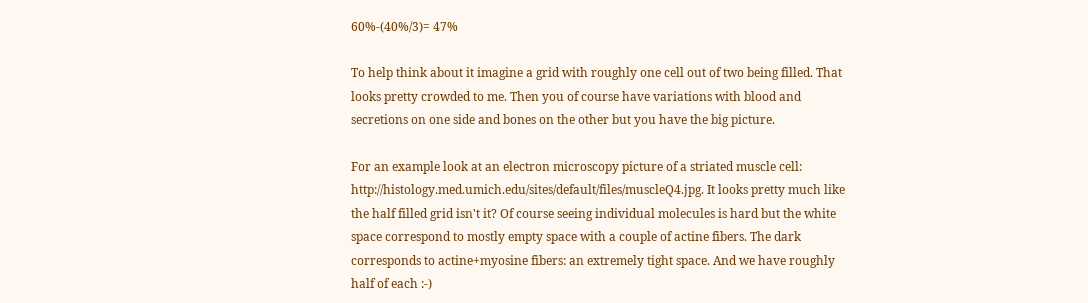60%-(40%/3)= 47%

To help think about it imagine a grid with roughly one cell out of two being filled. That looks pretty crowded to me. Then you of course have variations with blood and secretions on one side and bones on the other but you have the big picture.

For an example look at an electron microscopy picture of a striated muscle cell: http://histology.med.umich.edu/sites/default/files/muscleQ4.jpg. It looks pretty much like the half filled grid isn't it? Of course seeing individual molecules is hard but the white space correspond to mostly empty space with a couple of actine fibers. The dark corresponds to actine+myosine fibers: an extremely tight space. And we have roughly half of each :-)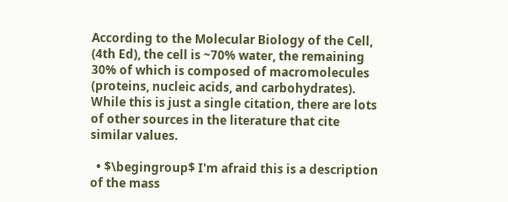According to the Molecular Biology of the Cell, (4th Ed), the cell is ~70% water, the remaining 30% of which is composed of macromolecules (proteins, nucleic acids, and carbohydrates). While this is just a single citation, there are lots of other sources in the literature that cite similar values.

  • $\begingroup$ I'm afraid this is a description of the mass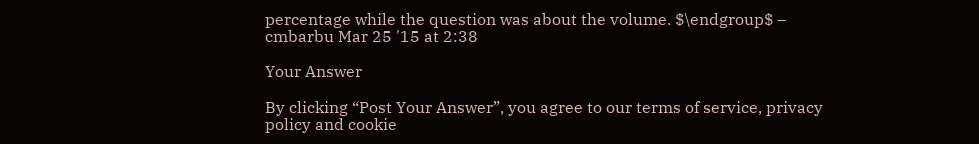percentage while the question was about the volume. $\endgroup$ – cmbarbu Mar 25 '15 at 2:38

Your Answer

By clicking “Post Your Answer”, you agree to our terms of service, privacy policy and cookie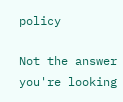policy

Not the answer you're looking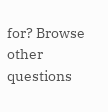for? Browse other questions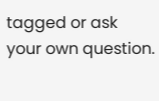tagged or ask your own question.